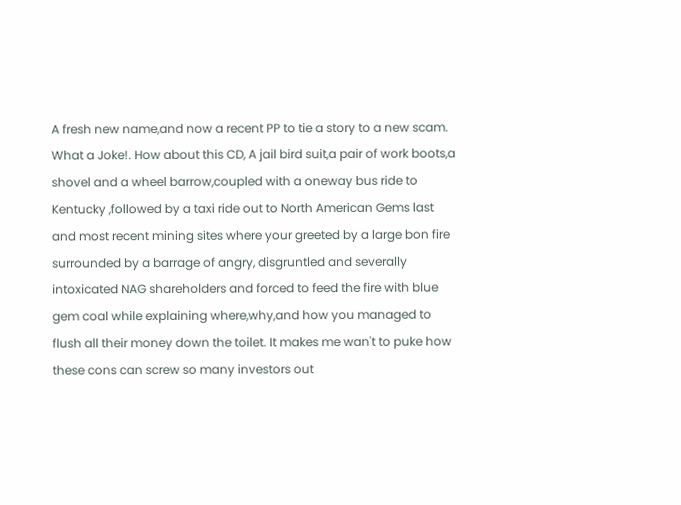A fresh new name,and now a recent PP to tie a story to a new scam. What a Joke!. How about this CD, A jail bird suit,a pair of work boots,a shovel and a wheel barrow,coupled with a oneway bus ride to Kentucky ,followed by a taxi ride out to North American Gems last and most recent mining sites where your greeted by a large bon fire surrounded by a barrage of angry, disgruntled and severally intoxicated NAG shareholders and forced to feed the fire with blue gem coal while explaining where,why,and how you managed to flush all their money down the toilet. It makes me wan't to puke how these cons can screw so many investors out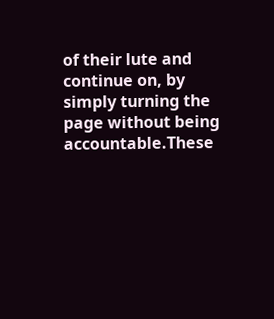of their lute and continue on, by simply turning the page without being accountable.These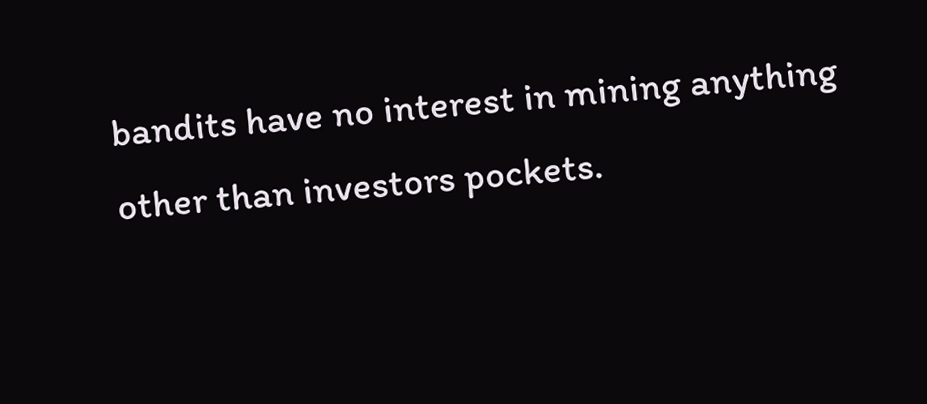bandits have no interest in mining anything other than investors pockets.